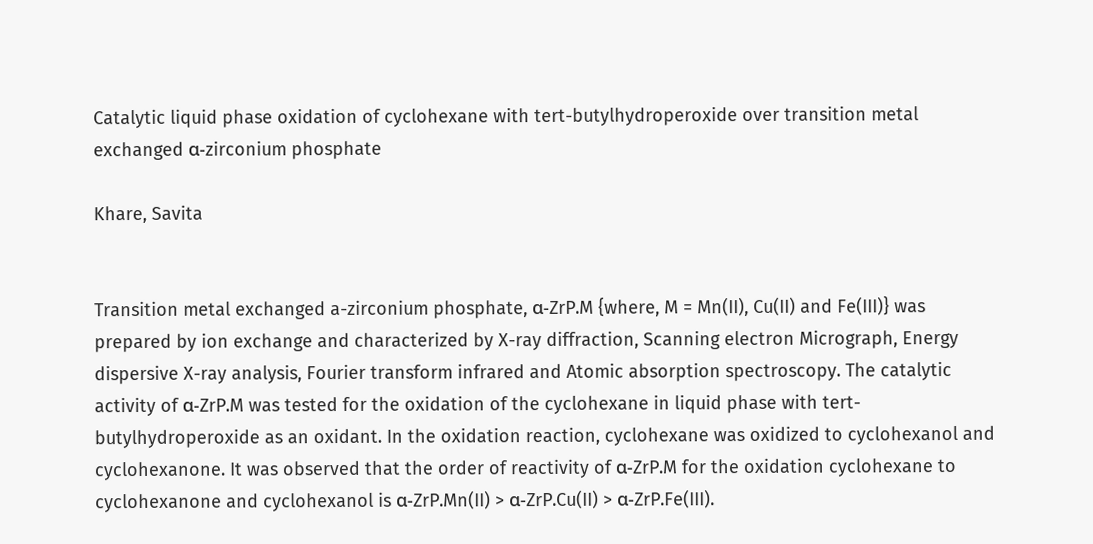Catalytic liquid phase oxidation of cyclohexane with tert-butylhydroperoxide over transition metal exchanged α-zirconium phosphate

Khare, Savita


Transition metal exchanged a-zirconium phosphate, α-ZrP.M {where, M = Mn(II), Cu(II) and Fe(III)} was prepared by ion exchange and characterized by X-ray diffraction, Scanning electron Micrograph, Energy dispersive X-ray analysis, Fourier transform infrared and Atomic absorption spectroscopy. The catalytic activity of α-ZrP.M was tested for the oxidation of the cyclohexane in liquid phase with tert-butylhydroperoxide as an oxidant. In the oxidation reaction, cyclohexane was oxidized to cyclohexanol and cyclohexanone. It was observed that the order of reactivity of α-ZrP.M for the oxidation cyclohexane to cyclohexanone and cyclohexanol is α-ZrP.Mn(II) > α-ZrP.Cu(II) > α-ZrP.Fe(III).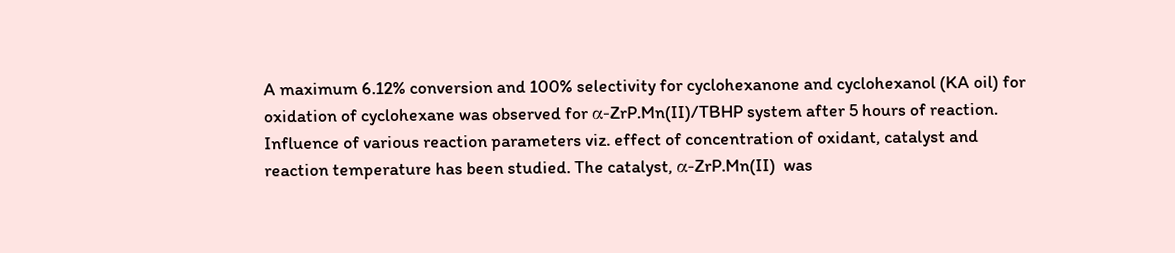A maximum 6.12% conversion and 100% selectivity for cyclohexanone and cyclohexanol (KA oil) for oxidation of cyclohexane was observed for α-ZrP.Mn(II)/TBHP system after 5 hours of reaction. Influence of various reaction parameters viz. effect of concentration of oxidant, catalyst and reaction temperature has been studied. The catalyst, α-ZrP.Mn(II)  was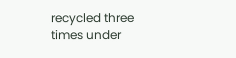recycled three times under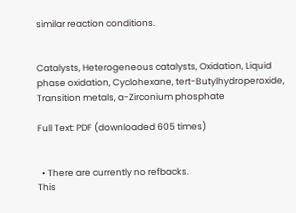similar reaction conditions.


Catalysts, Heterogeneous catalysts, Oxidation, Liquid phase oxidation, Cyclohexane, tert-Butylhydroperoxide, Transition metals, a-Zirconium phosphate

Full Text: PDF (downloaded 605 times)


  • There are currently no refbacks.
This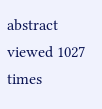abstract viewed 1027 times